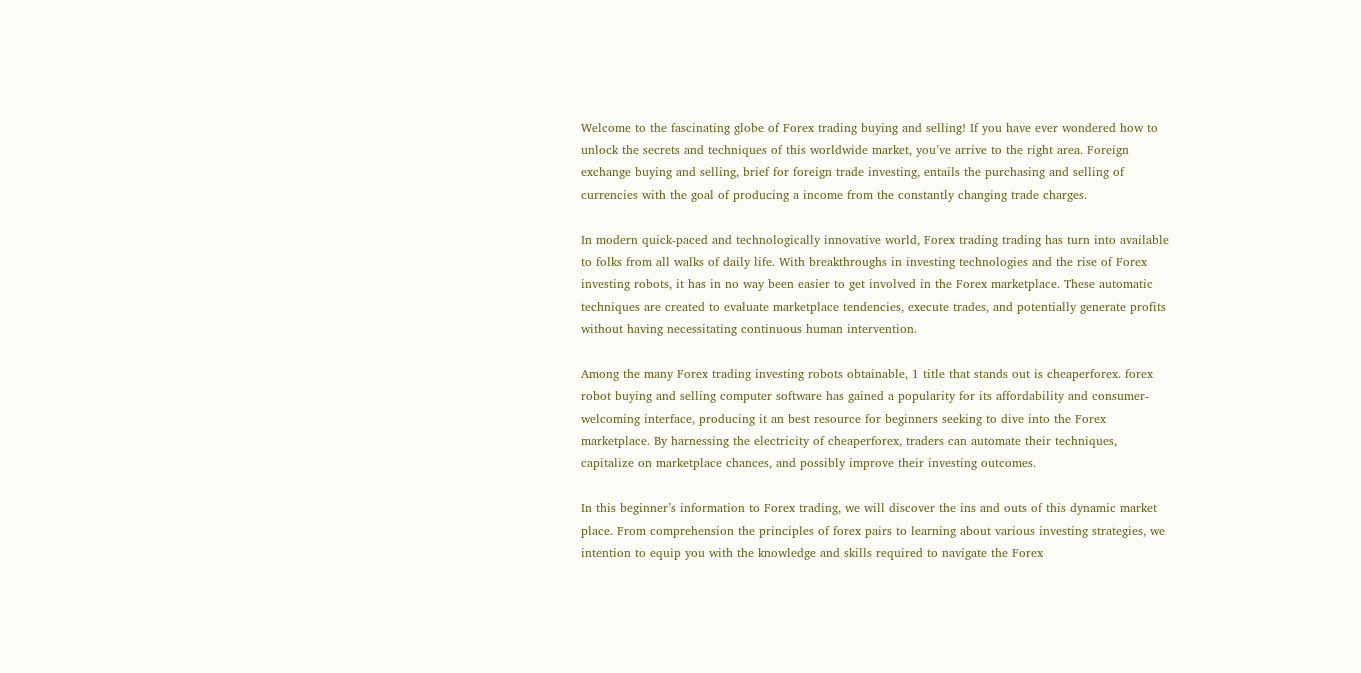Welcome to the fascinating globe of Forex trading buying and selling! If you have ever wondered how to unlock the secrets and techniques of this worldwide market, you’ve arrive to the right area. Foreign exchange buying and selling, brief for foreign trade investing, entails the purchasing and selling of currencies with the goal of producing a income from the constantly changing trade charges.

In modern quick-paced and technologically innovative world, Forex trading trading has turn into available to folks from all walks of daily life. With breakthroughs in investing technologies and the rise of Forex investing robots, it has in no way been easier to get involved in the Forex marketplace. These automatic techniques are created to evaluate marketplace tendencies, execute trades, and potentially generate profits without having necessitating continuous human intervention.

Among the many Forex trading investing robots obtainable, 1 title that stands out is cheaperforex. forex robot buying and selling computer software has gained a popularity for its affordability and consumer-welcoming interface, producing it an best resource for beginners seeking to dive into the Forex marketplace. By harnessing the electricity of cheaperforex, traders can automate their techniques, capitalize on marketplace chances, and possibly improve their investing outcomes.

In this beginner’s information to Forex trading, we will discover the ins and outs of this dynamic market place. From comprehension the principles of forex pairs to learning about various investing strategies, we intention to equip you with the knowledge and skills required to navigate the Forex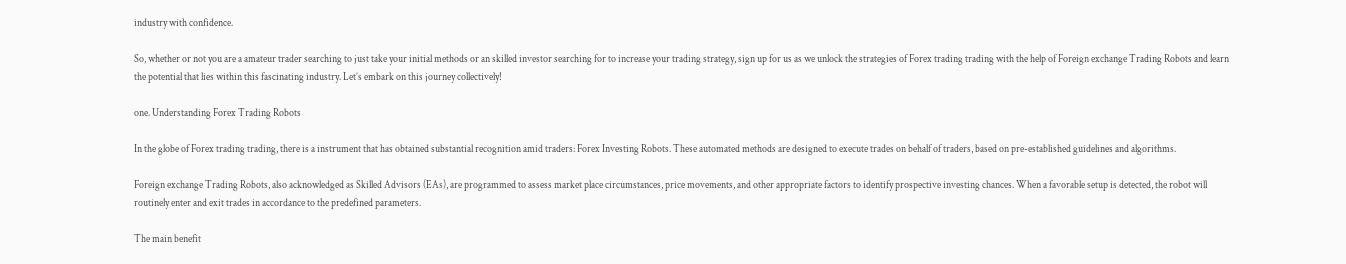industry with confidence.

So, whether or not you are a amateur trader searching to just take your initial methods or an skilled investor searching for to increase your trading strategy, sign up for us as we unlock the strategies of Forex trading trading with the help of Foreign exchange Trading Robots and learn the potential that lies within this fascinating industry. Let’s embark on this journey collectively!

one. Understanding Forex Trading Robots

In the globe of Forex trading trading, there is a instrument that has obtained substantial recognition amid traders: Forex Investing Robots. These automated methods are designed to execute trades on behalf of traders, based on pre-established guidelines and algorithms.

Foreign exchange Trading Robots, also acknowledged as Skilled Advisors (EAs), are programmed to assess market place circumstances, price movements, and other appropriate factors to identify prospective investing chances. When a favorable setup is detected, the robot will routinely enter and exit trades in accordance to the predefined parameters.

The main benefit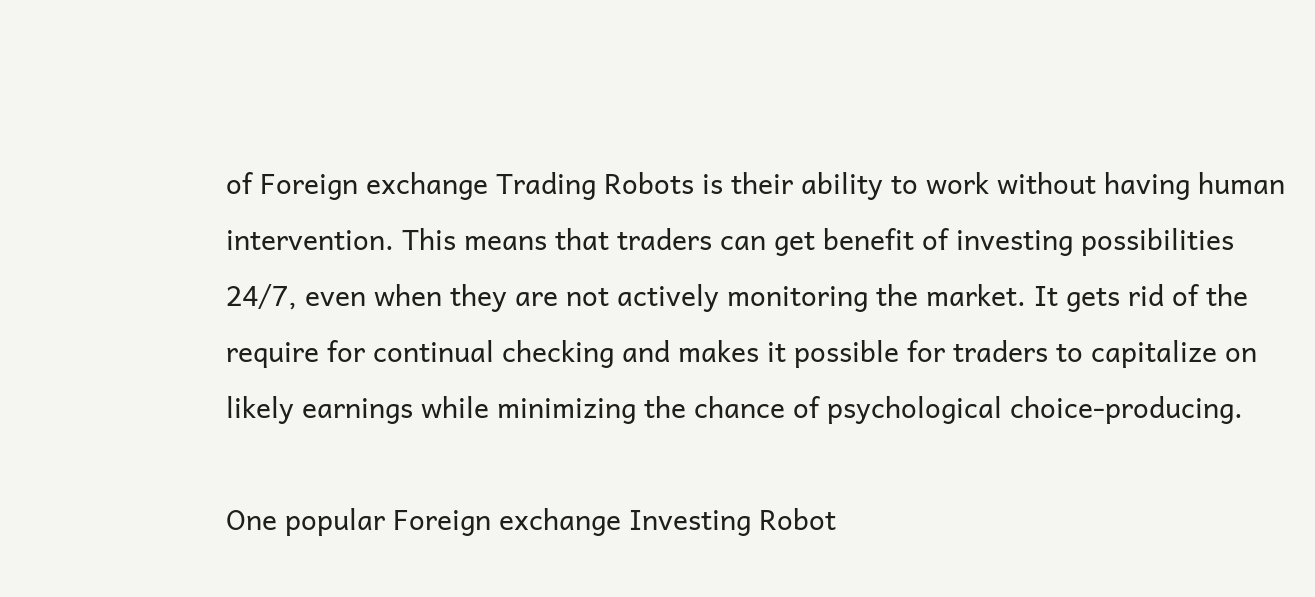of Foreign exchange Trading Robots is their ability to work without having human intervention. This means that traders can get benefit of investing possibilities 24/7, even when they are not actively monitoring the market. It gets rid of the require for continual checking and makes it possible for traders to capitalize on likely earnings while minimizing the chance of psychological choice-producing.

One popular Foreign exchange Investing Robot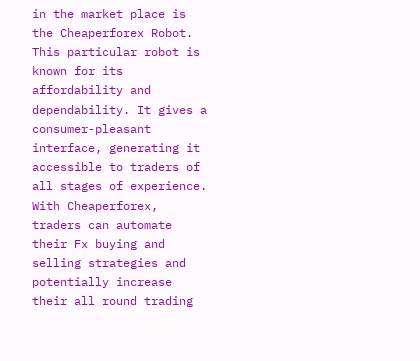in the market place is the Cheaperforex Robot. This particular robot is known for its affordability and dependability. It gives a consumer-pleasant interface, generating it accessible to traders of all stages of experience. With Cheaperforex, traders can automate their Fx buying and selling strategies and potentially increase their all round trading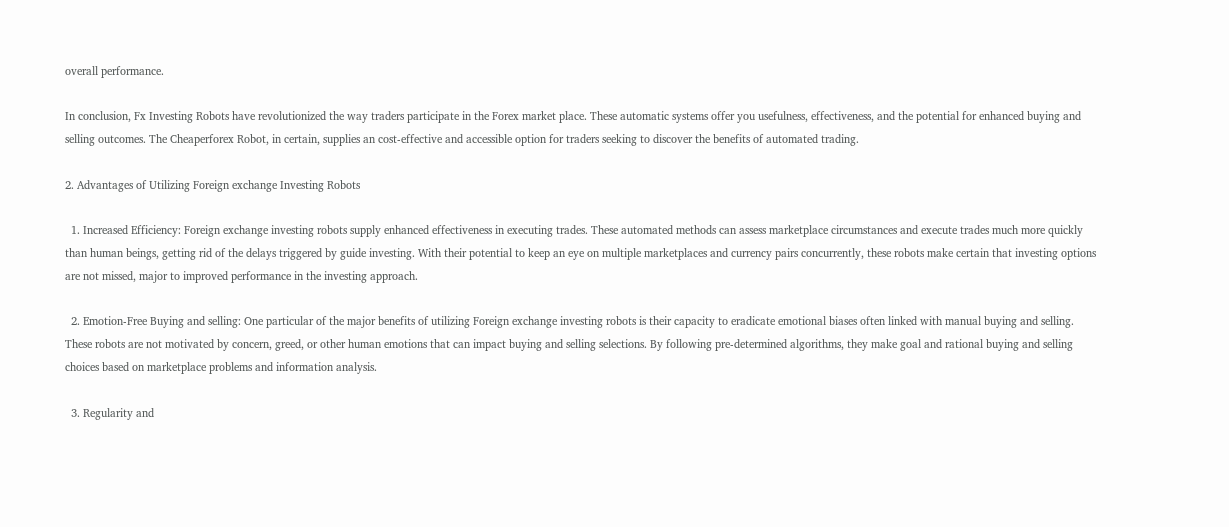overall performance.

In conclusion, Fx Investing Robots have revolutionized the way traders participate in the Forex market place. These automatic systems offer you usefulness, effectiveness, and the potential for enhanced buying and selling outcomes. The Cheaperforex Robot, in certain, supplies an cost-effective and accessible option for traders seeking to discover the benefits of automated trading.

2. Advantages of Utilizing Foreign exchange Investing Robots

  1. Increased Efficiency: Foreign exchange investing robots supply enhanced effectiveness in executing trades. These automated methods can assess marketplace circumstances and execute trades much more quickly than human beings, getting rid of the delays triggered by guide investing. With their potential to keep an eye on multiple marketplaces and currency pairs concurrently, these robots make certain that investing options are not missed, major to improved performance in the investing approach.

  2. Emotion-Free Buying and selling: One particular of the major benefits of utilizing Foreign exchange investing robots is their capacity to eradicate emotional biases often linked with manual buying and selling. These robots are not motivated by concern, greed, or other human emotions that can impact buying and selling selections. By following pre-determined algorithms, they make goal and rational buying and selling choices based on marketplace problems and information analysis.

  3. Regularity and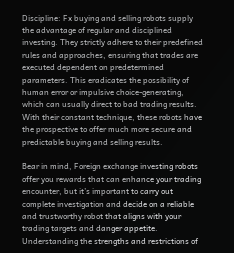Discipline: Fx buying and selling robots supply the advantage of regular and disciplined investing. They strictly adhere to their predefined rules and approaches, ensuring that trades are executed dependent on predetermined parameters. This eradicates the possibility of human error or impulsive choice-generating, which can usually direct to bad trading results. With their constant technique, these robots have the prospective to offer much more secure and predictable buying and selling results.

Bear in mind, Foreign exchange investing robots offer you rewards that can enhance your trading encounter, but it’s important to carry out complete investigation and decide on a reliable and trustworthy robot that aligns with your trading targets and danger appetite. Understanding the strengths and restrictions of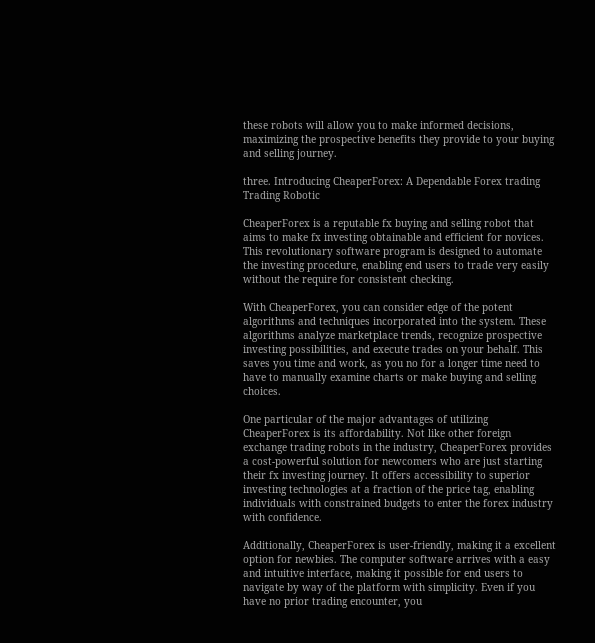these robots will allow you to make informed decisions, maximizing the prospective benefits they provide to your buying and selling journey.

three. Introducing CheaperForex: A Dependable Forex trading Trading Robotic

CheaperForex is a reputable fx buying and selling robot that aims to make fx investing obtainable and efficient for novices. This revolutionary software program is designed to automate the investing procedure, enabling end users to trade very easily without the require for consistent checking.

With CheaperForex, you can consider edge of the potent algorithms and techniques incorporated into the system. These algorithms analyze marketplace trends, recognize prospective investing possibilities, and execute trades on your behalf. This saves you time and work, as you no for a longer time need to have to manually examine charts or make buying and selling choices.

One particular of the major advantages of utilizing CheaperForex is its affordability. Not like other foreign exchange trading robots in the industry, CheaperForex provides a cost-powerful solution for newcomers who are just starting their fx investing journey. It offers accessibility to superior investing technologies at a fraction of the price tag, enabling individuals with constrained budgets to enter the forex industry with confidence.

Additionally, CheaperForex is user-friendly, making it a excellent option for newbies. The computer software arrives with a easy and intuitive interface, making it possible for end users to navigate by way of the platform with simplicity. Even if you have no prior trading encounter, you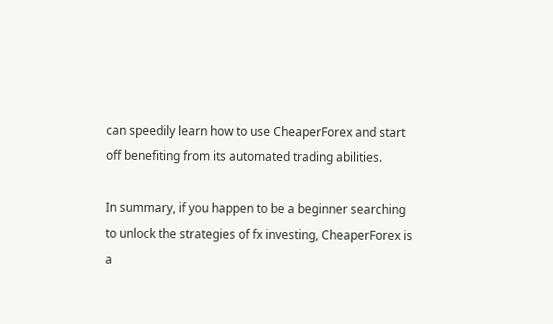can speedily learn how to use CheaperForex and start off benefiting from its automated trading abilities.

In summary, if you happen to be a beginner searching to unlock the strategies of fx investing, CheaperForex is a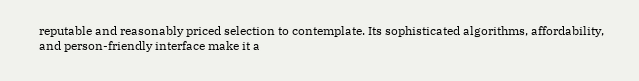reputable and reasonably priced selection to contemplate. Its sophisticated algorithms, affordability, and person-friendly interface make it a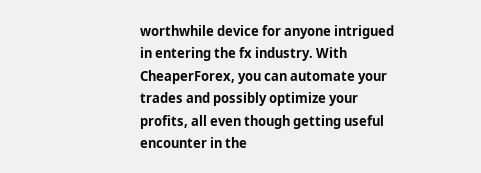worthwhile device for anyone intrigued in entering the fx industry. With CheaperForex, you can automate your trades and possibly optimize your profits, all even though getting useful encounter in the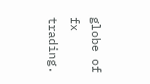globe of fx trading.